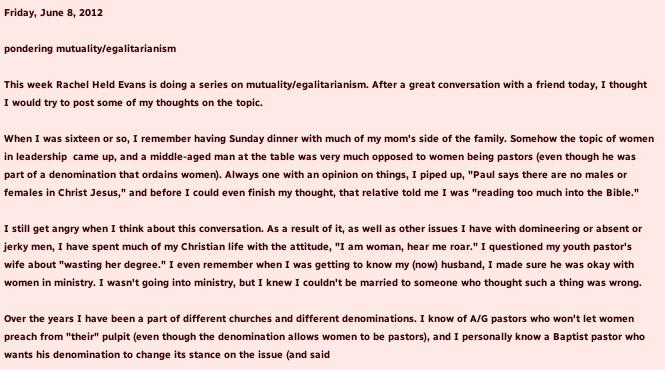Friday, June 8, 2012

pondering mutuality/egalitarianism

This week Rachel Held Evans is doing a series on mutuality/egalitarianism. After a great conversation with a friend today, I thought I would try to post some of my thoughts on the topic.

When I was sixteen or so, I remember having Sunday dinner with much of my mom's side of the family. Somehow the topic of women in leadership  came up, and a middle-aged man at the table was very much opposed to women being pastors (even though he was part of a denomination that ordains women). Always one with an opinion on things, I piped up, "Paul says there are no males or females in Christ Jesus," and before I could even finish my thought, that relative told me I was "reading too much into the Bible."

I still get angry when I think about this conversation. As a result of it, as well as other issues I have with domineering or absent or jerky men, I have spent much of my Christian life with the attitude, "I am woman, hear me roar." I questioned my youth pastor's wife about "wasting her degree." I even remember when I was getting to know my (now) husband, I made sure he was okay with women in ministry. I wasn't going into ministry, but I knew I couldn't be married to someone who thought such a thing was wrong.

Over the years I have been a part of different churches and different denominations. I know of A/G pastors who won't let women preach from "their" pulpit (even though the denomination allows women to be pastors), and I personally know a Baptist pastor who wants his denomination to change its stance on the issue (and said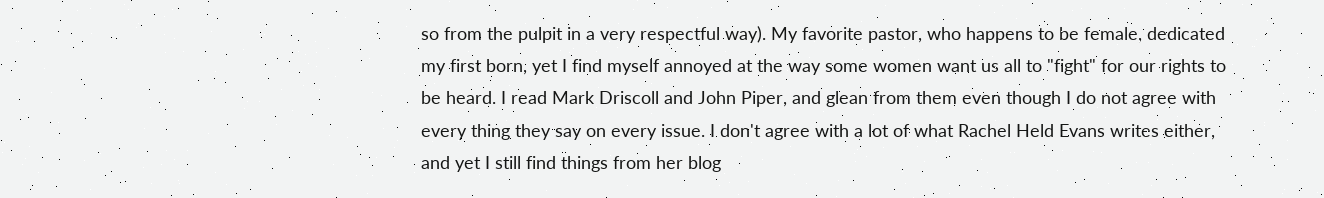so from the pulpit in a very respectful way). My favorite pastor, who happens to be female, dedicated my first born, yet I find myself annoyed at the way some women want us all to "fight" for our rights to be heard. I read Mark Driscoll and John Piper, and glean from them even though I do not agree with every thing they say on every issue. I don't agree with a lot of what Rachel Held Evans writes either, and yet I still find things from her blog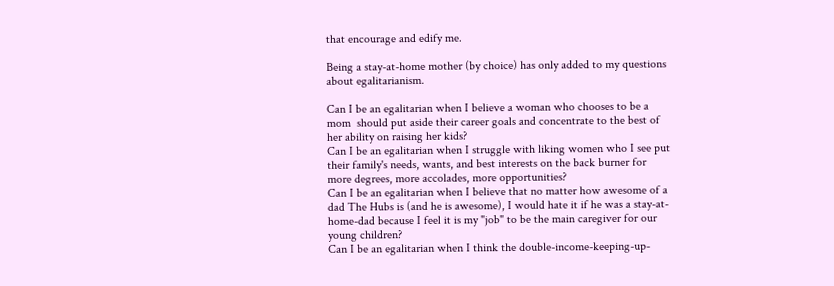that encourage and edify me.

Being a stay-at-home mother (by choice) has only added to my questions about egalitarianism.

Can I be an egalitarian when I believe a woman who chooses to be a mom  should put aside their career goals and concentrate to the best of her ability on raising her kids?
Can I be an egalitarian when I struggle with liking women who I see put their family's needs, wants, and best interests on the back burner for more degrees, more accolades, more opportunities?
Can I be an egalitarian when I believe that no matter how awesome of a dad The Hubs is (and he is awesome), I would hate it if he was a stay-at-home-dad because I feel it is my "job" to be the main caregiver for our young children?
Can I be an egalitarian when I think the double-income-keeping-up-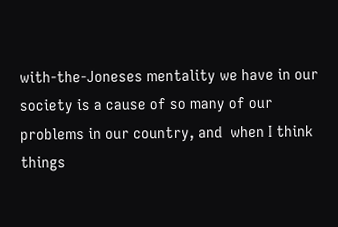with-the-Joneses mentality we have in our society is a cause of so many of our problems in our country, and  when I think things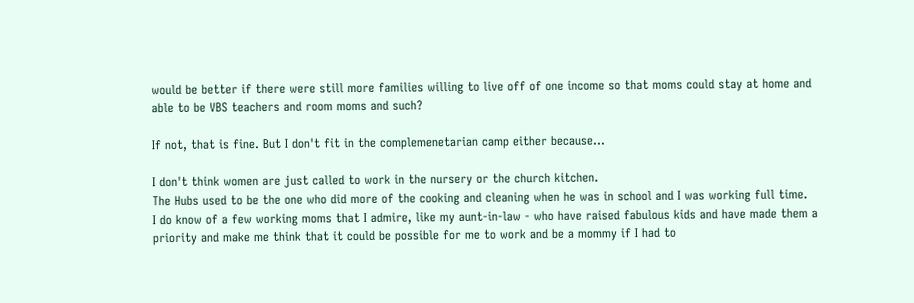would be better if there were still more families willing to live off of one income so that moms could stay at home and able to be VBS teachers and room moms and such?

If not, that is fine. But I don't fit in the complemenetarian camp either because...

I don't think women are just called to work in the nursery or the church kitchen.
The Hubs used to be the one who did more of the cooking and cleaning when he was in school and I was working full time.
I do know of a few working moms that I admire, like my aunt-in-law - who have raised fabulous kids and have made them a priority and make me think that it could be possible for me to work and be a mommy if I had to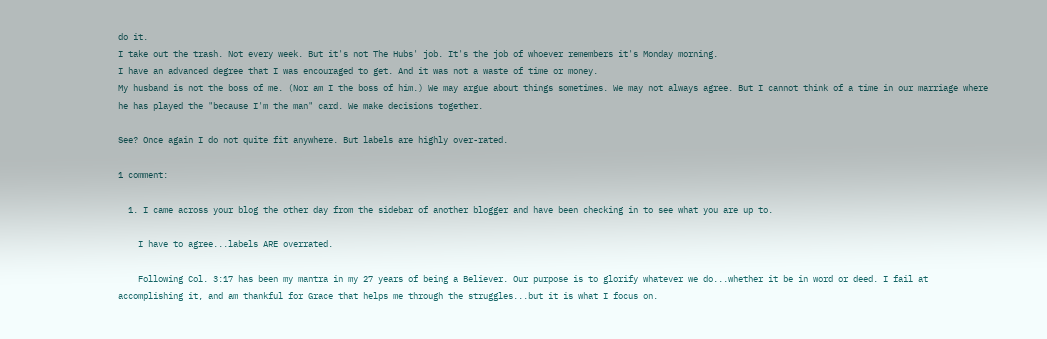do it.
I take out the trash. Not every week. But it's not The Hubs' job. It's the job of whoever remembers it's Monday morning.
I have an advanced degree that I was encouraged to get. And it was not a waste of time or money.
My husband is not the boss of me. (Nor am I the boss of him.) We may argue about things sometimes. We may not always agree. But I cannot think of a time in our marriage where he has played the "because I'm the man" card. We make decisions together.

See? Once again I do not quite fit anywhere. But labels are highly over-rated.

1 comment:

  1. I came across your blog the other day from the sidebar of another blogger and have been checking in to see what you are up to.

    I have to agree...labels ARE overrated.

    Following Col. 3:17 has been my mantra in my 27 years of being a Believer. Our purpose is to glorify whatever we do...whether it be in word or deed. I fail at accomplishing it, and am thankful for Grace that helps me through the struggles...but it is what I focus on.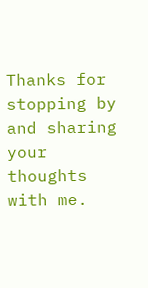Thanks for stopping by and sharing your thoughts with me.